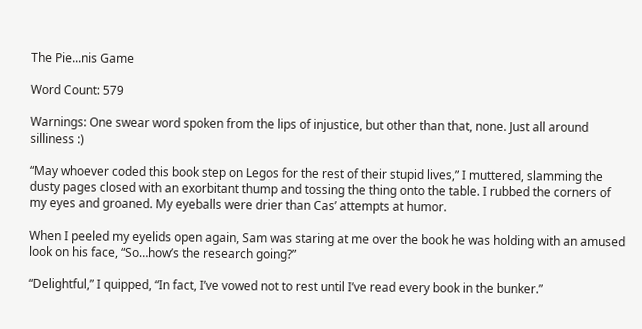The Pie...nis Game

Word Count: 579

Warnings: One swear word spoken from the lips of injustice, but other than that, none. Just all around silliness :)

“May whoever coded this book step on Legos for the rest of their stupid lives,” I muttered, slamming the dusty pages closed with an exorbitant thump and tossing the thing onto the table. I rubbed the corners of my eyes and groaned. My eyeballs were drier than Cas’ attempts at humor.

When I peeled my eyelids open again, Sam was staring at me over the book he was holding with an amused look on his face, “So…how’s the research going?”

“Delightful,” I quipped, “In fact, I’ve vowed not to rest until I’ve read every book in the bunker.”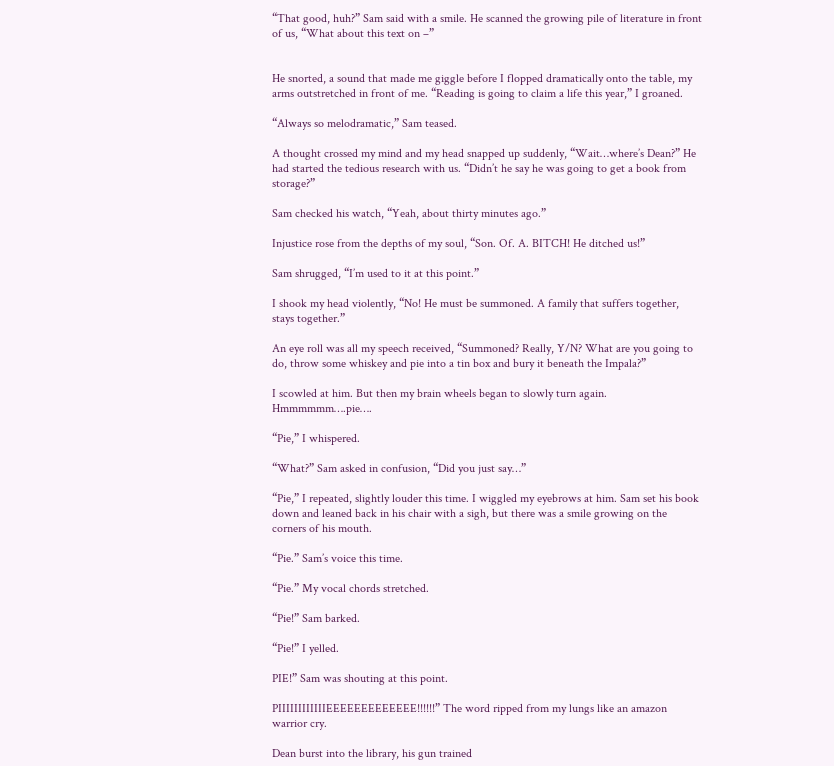“That good, huh?” Sam said with a smile. He scanned the growing pile of literature in front of us, “What about this text on –”


He snorted, a sound that made me giggle before I flopped dramatically onto the table, my arms outstretched in front of me. “Reading is going to claim a life this year,” I groaned.

“Always so melodramatic,” Sam teased.

A thought crossed my mind and my head snapped up suddenly, “Wait…where’s Dean?” He had started the tedious research with us. “Didn’t he say he was going to get a book from storage?”

Sam checked his watch, “Yeah, about thirty minutes ago.”

Injustice rose from the depths of my soul, “Son. Of. A. BITCH! He ditched us!”

Sam shrugged, “I’m used to it at this point.”

I shook my head violently, “No! He must be summoned. A family that suffers together, stays together.”

An eye roll was all my speech received, “Summoned? Really, Y/N? What are you going to do, throw some whiskey and pie into a tin box and bury it beneath the Impala?”

I scowled at him. But then my brain wheels began to slowly turn again. Hmmmmmm….pie….

“Pie,” I whispered.

“What?” Sam asked in confusion, “Did you just say…”

“Pie,” I repeated, slightly louder this time. I wiggled my eyebrows at him. Sam set his book down and leaned back in his chair with a sigh, but there was a smile growing on the corners of his mouth.

“Pie.” Sam’s voice this time.

“Pie.” My vocal chords stretched.

“Pie!” Sam barked.

“Pie!” I yelled.

PIE!” Sam was shouting at this point.

PIIIIIIIIIIIIEEEEEEEEEEEEE!!!!!!” The word ripped from my lungs like an amazon warrior cry.

Dean burst into the library, his gun trained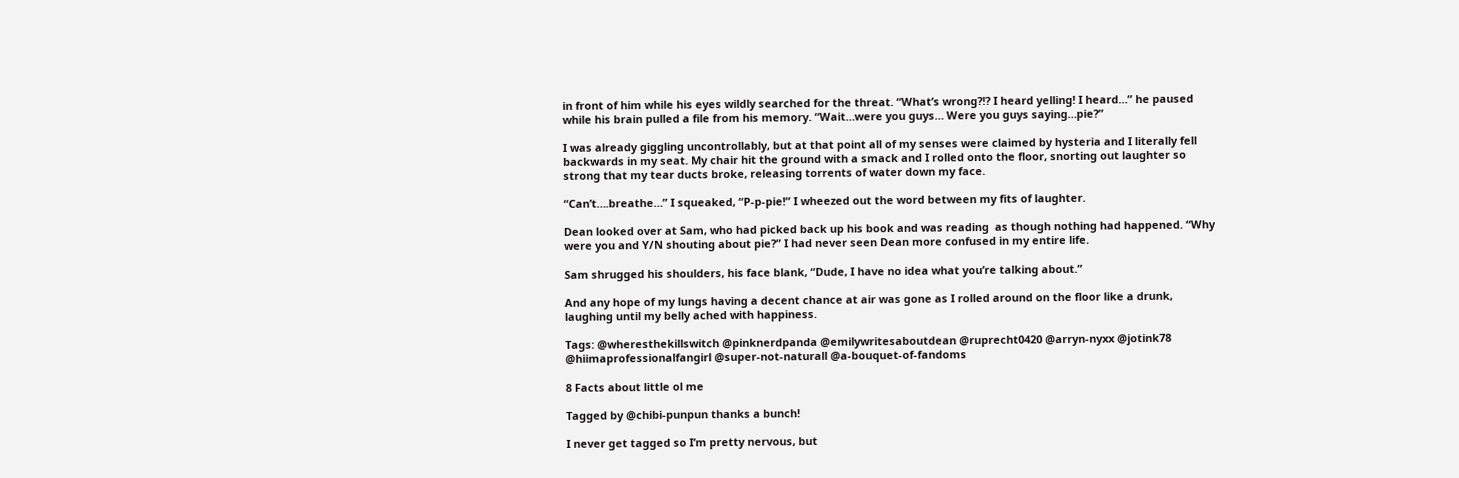in front of him while his eyes wildly searched for the threat. “What’s wrong?!? I heard yelling! I heard…” he paused while his brain pulled a file from his memory. “Wait…were you guys… Were you guys saying…pie?”

I was already giggling uncontrollably, but at that point all of my senses were claimed by hysteria and I literally fell backwards in my seat. My chair hit the ground with a smack and I rolled onto the floor, snorting out laughter so strong that my tear ducts broke, releasing torrents of water down my face.

“Can’t….breathe…” I squeaked, “P-p-pie!” I wheezed out the word between my fits of laughter.

Dean looked over at Sam, who had picked back up his book and was reading  as though nothing had happened. “Why were you and Y/N shouting about pie?” I had never seen Dean more confused in my entire life.

Sam shrugged his shoulders, his face blank, “Dude, I have no idea what you’re talking about.”

And any hope of my lungs having a decent chance at air was gone as I rolled around on the floor like a drunk, laughing until my belly ached with happiness.

Tags: @wheresthekillswitch @pinknerdpanda @emilywritesaboutdean @ruprecht0420 @arryn-nyxx @jotink78 @hiimaprofessionalfangirl @super-not-naturall @a-bouquet-of-fandoms

8 Facts about little ol me

Tagged by @chibi-punpun thanks a bunch!

I never get tagged so I’m pretty nervous, but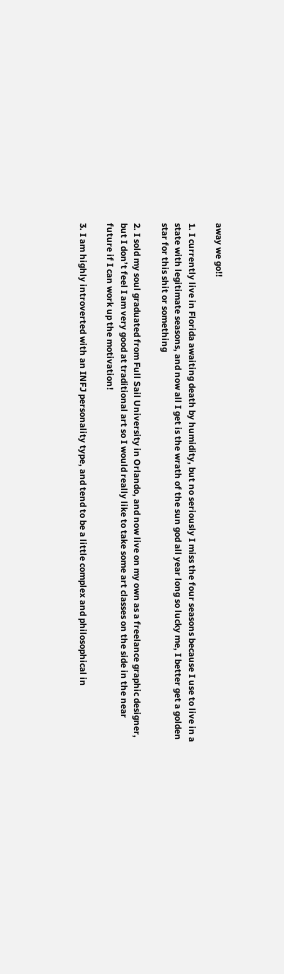away we go!!

1. I currently live in Florida awaiting death by humidity, but no seriously I miss the four seasons because I use to live in a state with legitimate seasons, and now all I get is the wrath of the sun god all year long so lucky me, I better get a golden star for this shit or something

2. I sold my soul graduated from Full Sail University in Orlando, and now live on my own as a freelance graphic designer, but I don’t feel I am very good at traditional art so I would really like to take some art classes on the side in the near future if I can work up the motivation!

3. I am highly introverted with an INFJ personality type, and tend to be a little complex and philosophical in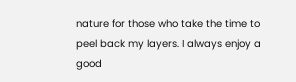nature for those who take the time to peel back my layers. I always enjoy a good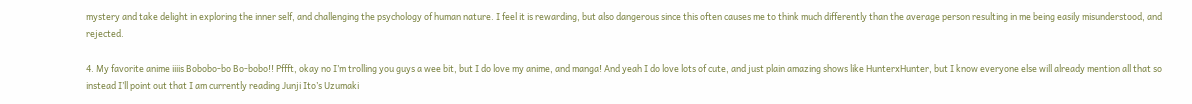mystery and take delight in exploring the inner self, and challenging the psychology of human nature. I feel it is rewarding, but also dangerous since this often causes me to think much differently than the average person resulting in me being easily misunderstood, and rejected.

4. My favorite anime iiiis Bobobo-bo Bo-bobo!! Pffft, okay no I’m trolling you guys a wee bit, but I do love my anime, and manga! And yeah I do love lots of cute, and just plain amazing shows like HunterxHunter, but I know everyone else will already mention all that so instead I’ll point out that I am currently reading Junji Ito’s Uzumaki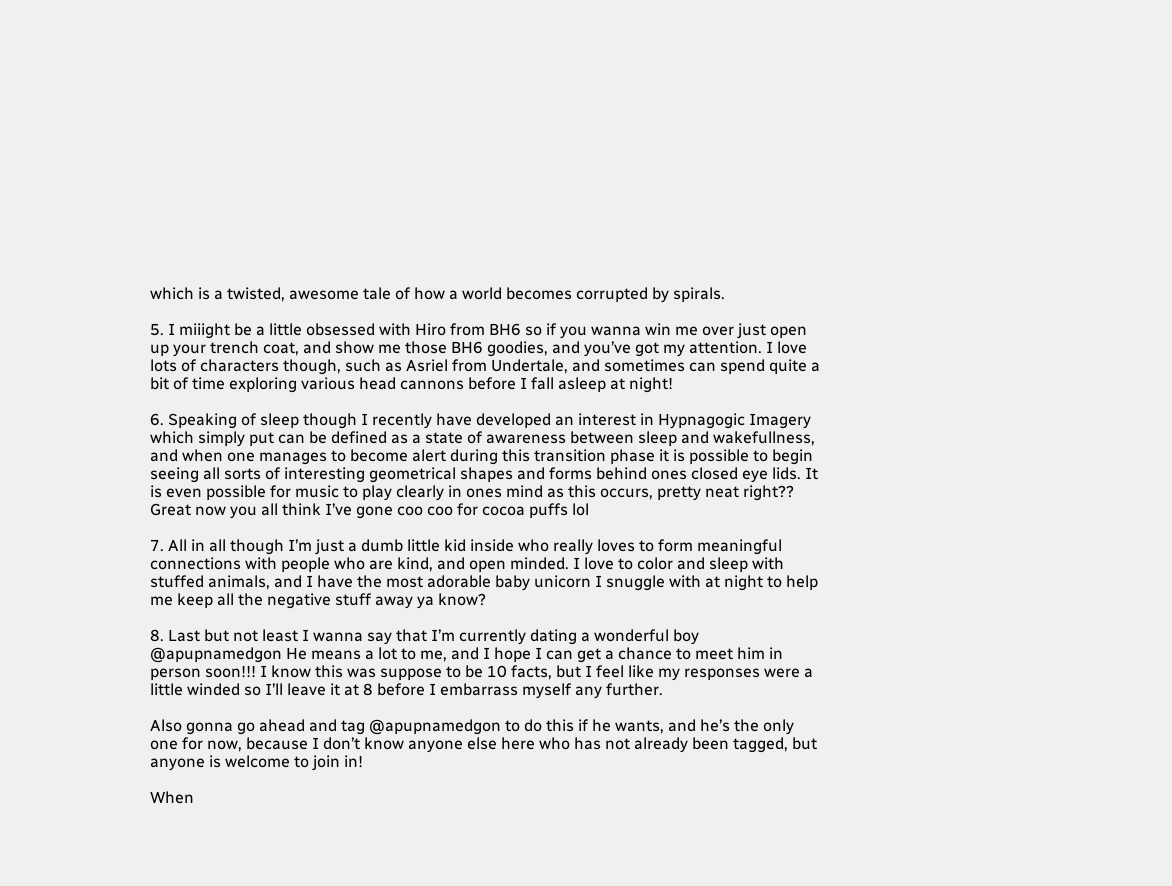which is a twisted, awesome tale of how a world becomes corrupted by spirals.

5. I miiight be a little obsessed with Hiro from BH6 so if you wanna win me over just open up your trench coat, and show me those BH6 goodies, and you’ve got my attention. I love lots of characters though, such as Asriel from Undertale, and sometimes can spend quite a bit of time exploring various head cannons before I fall asleep at night!

6. Speaking of sleep though I recently have developed an interest in Hypnagogic Imagery which simply put can be defined as a state of awareness between sleep and wakefullness, and when one manages to become alert during this transition phase it is possible to begin seeing all sorts of interesting geometrical shapes and forms behind ones closed eye lids. It is even possible for music to play clearly in ones mind as this occurs, pretty neat right?? Great now you all think I’ve gone coo coo for cocoa puffs lol

7. All in all though I’m just a dumb little kid inside who really loves to form meaningful connections with people who are kind, and open minded. I love to color and sleep with stuffed animals, and I have the most adorable baby unicorn I snuggle with at night to help me keep all the negative stuff away ya know?

8. Last but not least I wanna say that I’m currently dating a wonderful boy @apupnamedgon He means a lot to me, and I hope I can get a chance to meet him in person soon!!! I know this was suppose to be 10 facts, but I feel like my responses were a little winded so I’ll leave it at 8 before I embarrass myself any further.

Also gonna go ahead and tag @apupnamedgon to do this if he wants, and he’s the only one for now, because I don’t know anyone else here who has not already been tagged, but anyone is welcome to join in!

When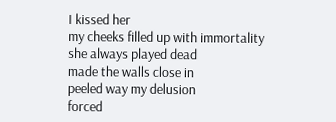I kissed her
my cheeks filled up with immortality
she always played dead
made the walls close in
peeled way my delusion
forced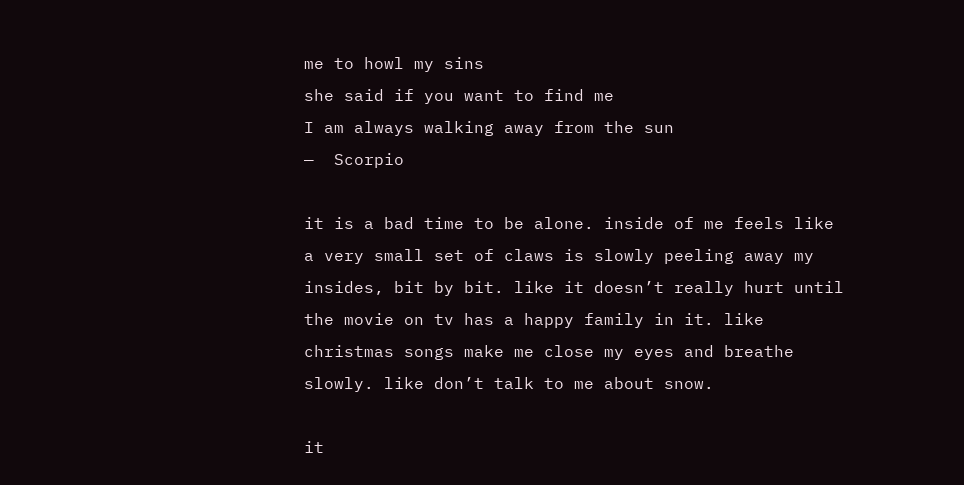me to howl my sins
she said if you want to find me
I am always walking away from the sun
—  Scorpio

it is a bad time to be alone. inside of me feels like a very small set of claws is slowly peeling away my insides, bit by bit. like it doesn’t really hurt until the movie on tv has a happy family in it. like christmas songs make me close my eyes and breathe slowly. like don’t talk to me about snow.

it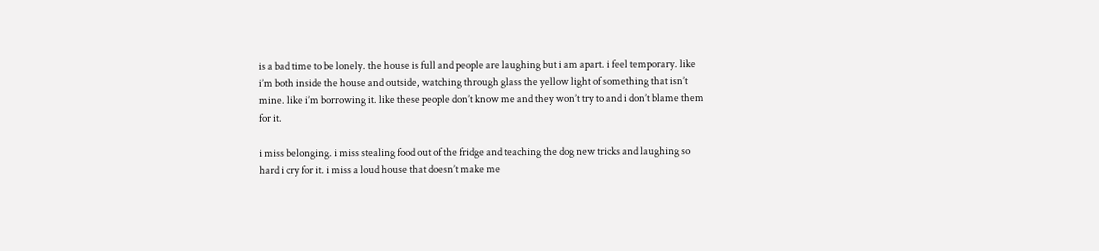is a bad time to be lonely. the house is full and people are laughing but i am apart. i feel temporary. like i’m both inside the house and outside, watching through glass the yellow light of something that isn’t mine. like i’m borrowing it. like these people don’t know me and they won’t try to and i don’t blame them for it.

i miss belonging. i miss stealing food out of the fridge and teaching the dog new tricks and laughing so hard i cry for it. i miss a loud house that doesn’t make me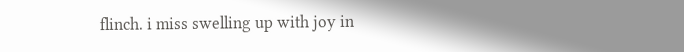flinch. i miss swelling up with joy in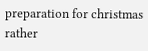preparation for christmas rather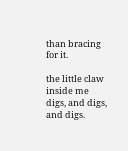than bracing for it.

the little claw inside me digs, and digs, and digs.